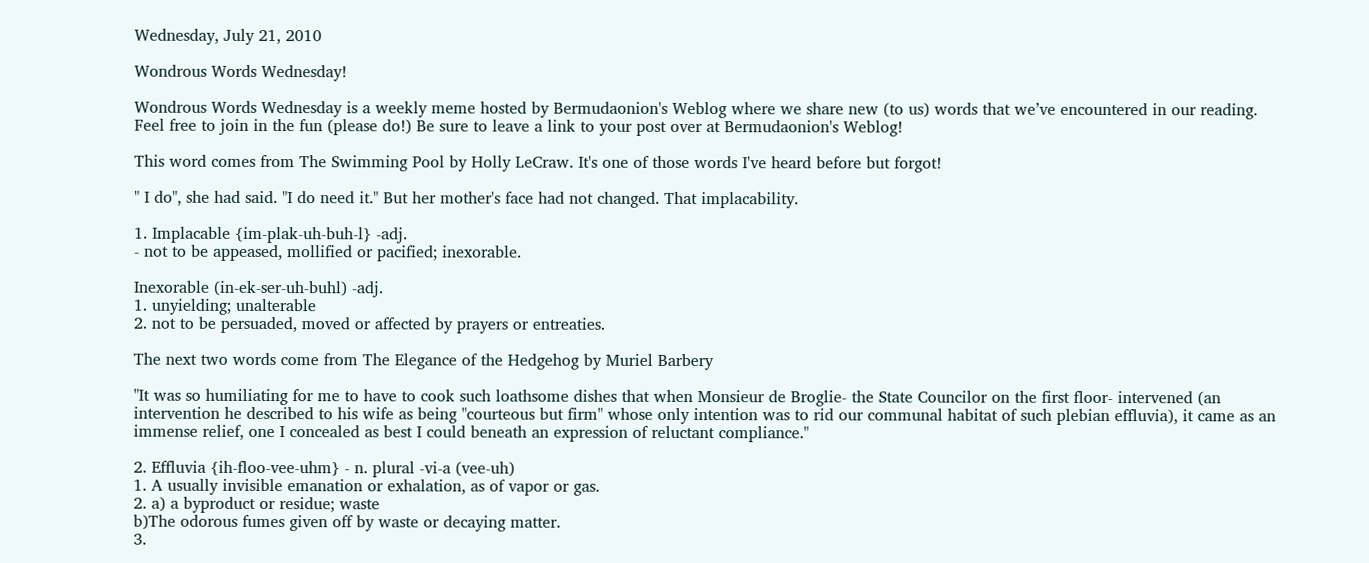Wednesday, July 21, 2010

Wondrous Words Wednesday!

Wondrous Words Wednesday is a weekly meme hosted by Bermudaonion's Weblog where we share new (to us) words that we’ve encountered in our reading. Feel free to join in the fun (please do!) Be sure to leave a link to your post over at Bermudaonion's Weblog!

This word comes from The Swimming Pool by Holly LeCraw. It's one of those words I've heard before but forgot!

" I do", she had said. "I do need it." But her mother's face had not changed. That implacability.

1. Implacable {im-plak-uh-buh-l} -adj.
- not to be appeased, mollified or pacified; inexorable.

Inexorable (in-ek-ser-uh-buhl) -adj.
1. unyielding; unalterable
2. not to be persuaded, moved or affected by prayers or entreaties.

The next two words come from The Elegance of the Hedgehog by Muriel Barbery

"It was so humiliating for me to have to cook such loathsome dishes that when Monsieur de Broglie- the State Councilor on the first floor- intervened (an intervention he described to his wife as being "courteous but firm" whose only intention was to rid our communal habitat of such plebian effluvia), it came as an immense relief, one I concealed as best I could beneath an expression of reluctant compliance."

2. Effluvia {ih-floo-vee-uhm} - n. plural -vi-a (vee-uh)
1. A usually invisible emanation or exhalation, as of vapor or gas.
2. a) a byproduct or residue; waste
b)The odorous fumes given off by waste or decaying matter.
3.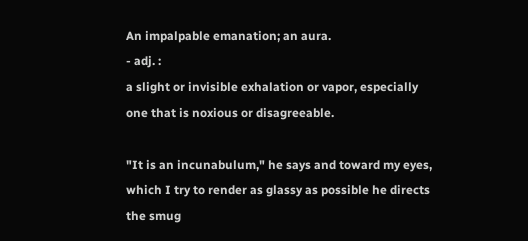An impalpable emanation; an aura.
- adj. :
a slight or invisible exhalation or vapor, especially one that is noxious or disagreeable.

"It is an incunabulum," he says and toward my eyes, which I try to render as glassy as possible he directs the smug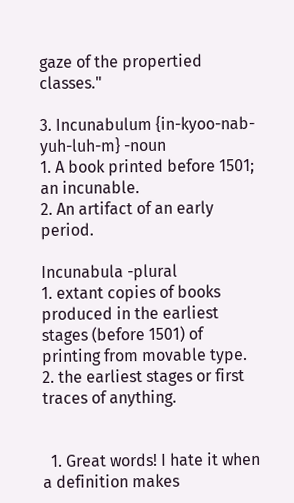gaze of the propertied classes."

3. Incunabulum {in-kyoo-nab-yuh-luh-m} -noun
1. A book printed before 1501; an incunable.
2. An artifact of an early period.

Incunabula -plural
1. extant copies of books produced in the earliest stages (before 1501) of printing from movable type.
2. the earliest stages or first traces of anything.


  1. Great words! I hate it when a definition makes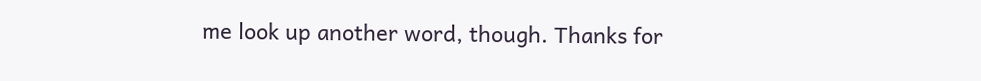me look up another word, though. Thanks for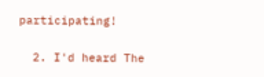participating!

  2. I'd heard The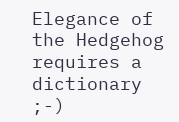Elegance of the Hedgehog requires a dictionary ;-)